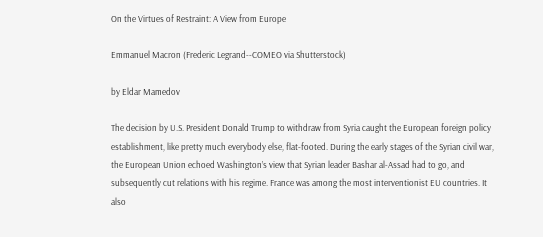On the Virtues of Restraint: A View from Europe

Emmanuel Macron (Frederic Legrand--COMEO via Shutterstock)

by Eldar Mamedov

The decision by U.S. President Donald Trump to withdraw from Syria caught the European foreign policy establishment, like pretty much everybody else, flat-footed. During the early stages of the Syrian civil war, the European Union echoed Washington’s view that Syrian leader Bashar al-Assad had to go, and subsequently cut relations with his regime. France was among the most interventionist EU countries. It also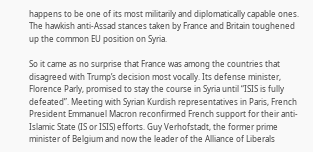happens to be one of its most militarily and diplomatically capable ones. The hawkish anti-Assad stances taken by France and Britain toughened up the common EU position on Syria.

So it came as no surprise that France was among the countries that disagreed with Trump’s decision most vocally. Its defense minister, Florence Parly, promised to stay the course in Syria until “ISIS is fully defeated”. Meeting with Syrian Kurdish representatives in Paris, French President Emmanuel Macron reconfirmed French support for their anti-Islamic State (IS or ISIS) efforts. Guy Verhofstadt, the former prime minister of Belgium and now the leader of the Alliance of Liberals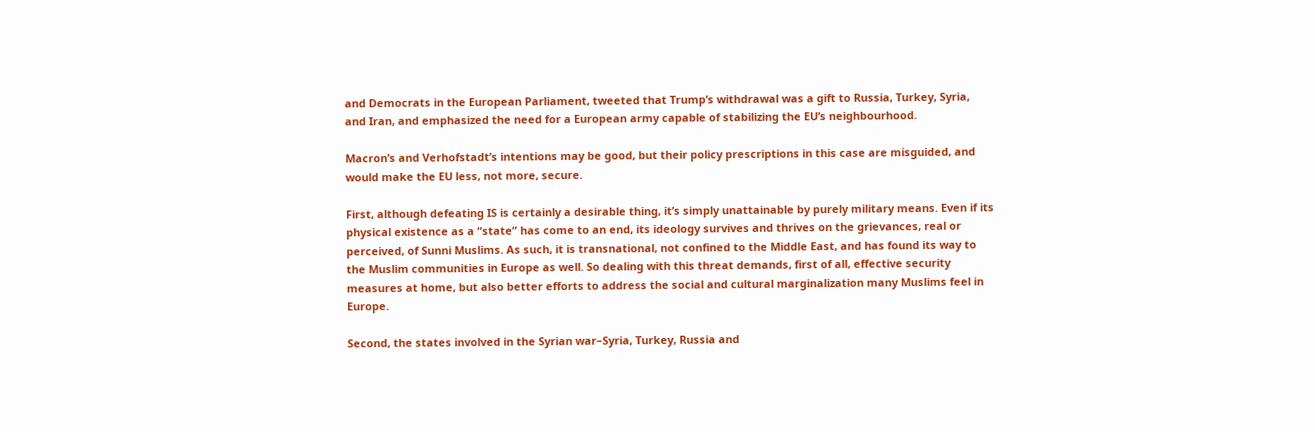and Democrats in the European Parliament, tweeted that Trump’s withdrawal was a gift to Russia, Turkey, Syria, and Iran, and emphasized the need for a European army capable of stabilizing the EU’s neighbourhood.

Macron’s and Verhofstadt’s intentions may be good, but their policy prescriptions in this case are misguided, and would make the EU less, not more, secure.

First, although defeating IS is certainly a desirable thing, it’s simply unattainable by purely military means. Even if its physical existence as a “state” has come to an end, its ideology survives and thrives on the grievances, real or perceived, of Sunni Muslims. As such, it is transnational, not confined to the Middle East, and has found its way to the Muslim communities in Europe as well. So dealing with this threat demands, first of all, effective security measures at home, but also better efforts to address the social and cultural marginalization many Muslims feel in Europe.

Second, the states involved in the Syrian war–Syria, Turkey, Russia and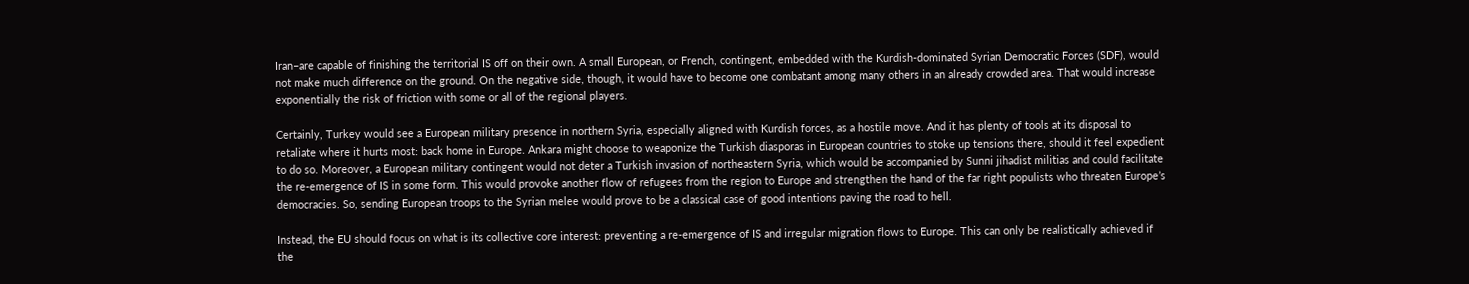Iran–are capable of finishing the territorial IS off on their own. A small European, or French, contingent, embedded with the Kurdish-dominated Syrian Democratic Forces (SDF), would not make much difference on the ground. On the negative side, though, it would have to become one combatant among many others in an already crowded area. That would increase exponentially the risk of friction with some or all of the regional players.

Certainly, Turkey would see a European military presence in northern Syria, especially aligned with Kurdish forces, as a hostile move. And it has plenty of tools at its disposal to retaliate where it hurts most: back home in Europe. Ankara might choose to weaponize the Turkish diasporas in European countries to stoke up tensions there, should it feel expedient to do so. Moreover, a European military contingent would not deter a Turkish invasion of northeastern Syria, which would be accompanied by Sunni jihadist militias and could facilitate the re-emergence of IS in some form. This would provoke another flow of refugees from the region to Europe and strengthen the hand of the far right populists who threaten Europe’s democracies. So, sending European troops to the Syrian melee would prove to be a classical case of good intentions paving the road to hell.

Instead, the EU should focus on what is its collective core interest: preventing a re-emergence of IS and irregular migration flows to Europe. This can only be realistically achieved if the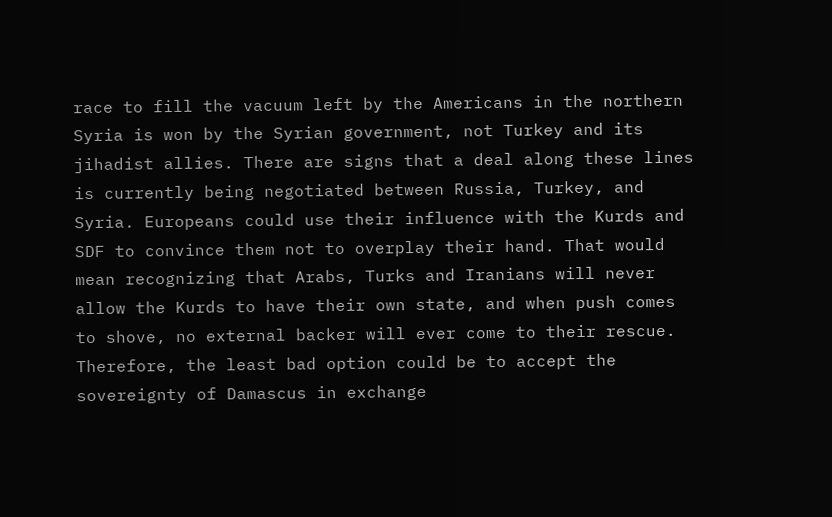race to fill the vacuum left by the Americans in the northern Syria is won by the Syrian government, not Turkey and its jihadist allies. There are signs that a deal along these lines is currently being negotiated between Russia, Turkey, and Syria. Europeans could use their influence with the Kurds and SDF to convince them not to overplay their hand. That would mean recognizing that Arabs, Turks and Iranians will never allow the Kurds to have their own state, and when push comes to shove, no external backer will ever come to their rescue. Therefore, the least bad option could be to accept the sovereignty of Damascus in exchange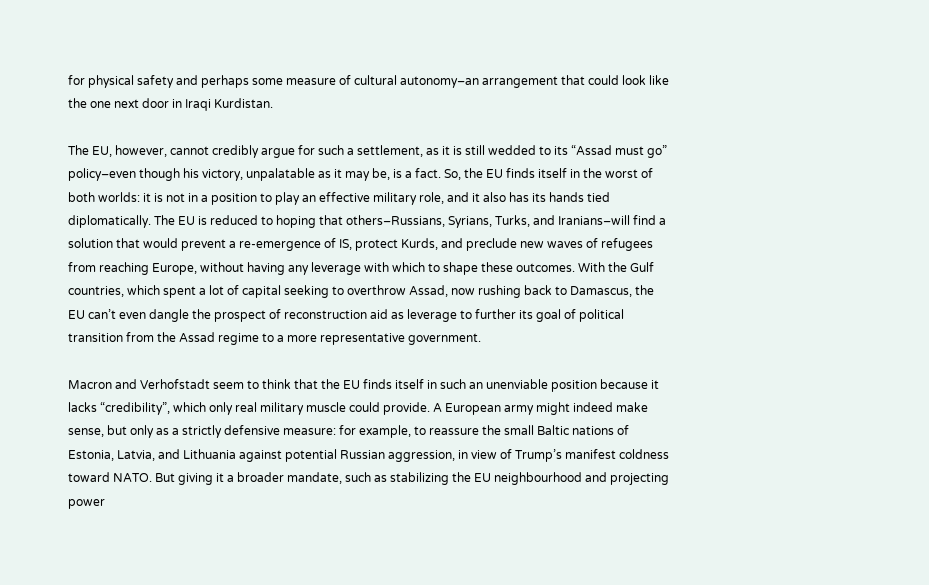for physical safety and perhaps some measure of cultural autonomy–an arrangement that could look like the one next door in Iraqi Kurdistan.

The EU, however, cannot credibly argue for such a settlement, as it is still wedded to its “Assad must go” policy–even though his victory, unpalatable as it may be, is a fact. So, the EU finds itself in the worst of both worlds: it is not in a position to play an effective military role, and it also has its hands tied diplomatically. The EU is reduced to hoping that others–Russians, Syrians, Turks, and Iranians–will find a solution that would prevent a re-emergence of IS, protect Kurds, and preclude new waves of refugees from reaching Europe, without having any leverage with which to shape these outcomes. With the Gulf countries, which spent a lot of capital seeking to overthrow Assad, now rushing back to Damascus, the EU can’t even dangle the prospect of reconstruction aid as leverage to further its goal of political transition from the Assad regime to a more representative government.

Macron and Verhofstadt seem to think that the EU finds itself in such an unenviable position because it lacks “credibility”, which only real military muscle could provide. A European army might indeed make sense, but only as a strictly defensive measure: for example, to reassure the small Baltic nations of Estonia, Latvia, and Lithuania against potential Russian aggression, in view of Trump’s manifest coldness toward NATO. But giving it a broader mandate, such as stabilizing the EU neighbourhood and projecting power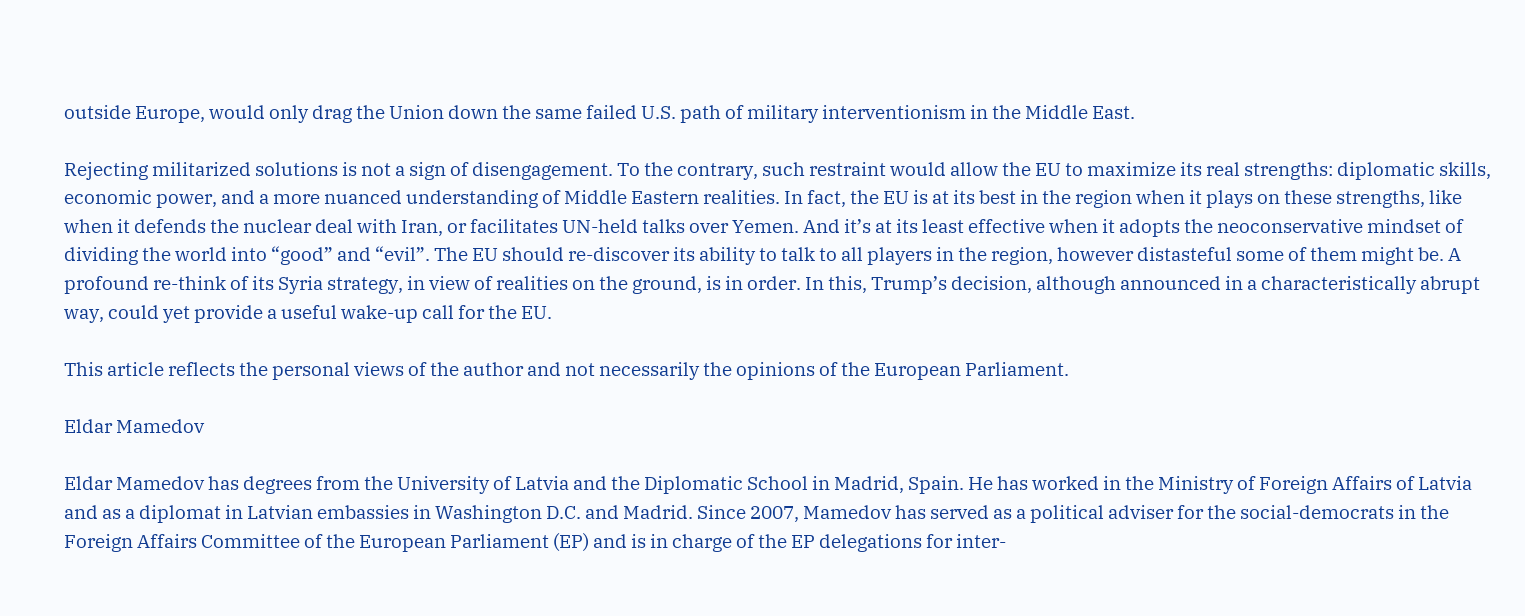outside Europe, would only drag the Union down the same failed U.S. path of military interventionism in the Middle East.

Rejecting militarized solutions is not a sign of disengagement. To the contrary, such restraint would allow the EU to maximize its real strengths: diplomatic skills, economic power, and a more nuanced understanding of Middle Eastern realities. In fact, the EU is at its best in the region when it plays on these strengths, like when it defends the nuclear deal with Iran, or facilitates UN-held talks over Yemen. And it’s at its least effective when it adopts the neoconservative mindset of dividing the world into “good” and “evil”. The EU should re-discover its ability to talk to all players in the region, however distasteful some of them might be. A profound re-think of its Syria strategy, in view of realities on the ground, is in order. In this, Trump’s decision, although announced in a characteristically abrupt way, could yet provide a useful wake-up call for the EU.

This article reflects the personal views of the author and not necessarily the opinions of the European Parliament.

Eldar Mamedov

Eldar Mamedov has degrees from the University of Latvia and the Diplomatic School in Madrid, Spain. He has worked in the Ministry of Foreign Affairs of Latvia and as a diplomat in Latvian embassies in Washington D.C. and Madrid. Since 2007, Mamedov has served as a political adviser for the social-democrats in the Foreign Affairs Committee of the European Parliament (EP) and is in charge of the EP delegations for inter-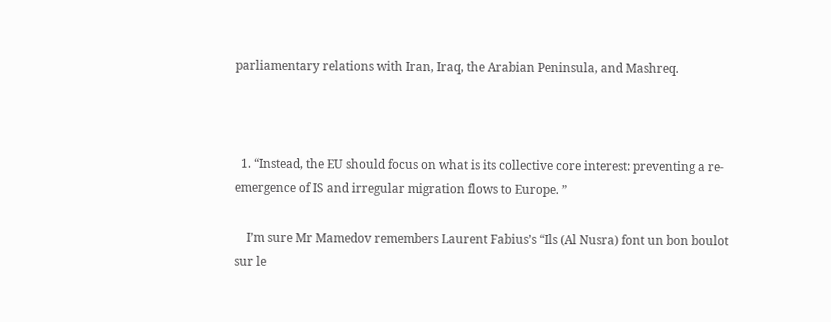parliamentary relations with Iran, Iraq, the Arabian Peninsula, and Mashreq.



  1. “Instead, the EU should focus on what is its collective core interest: preventing a re-emergence of IS and irregular migration flows to Europe. ”

    I’m sure Mr Mamedov remembers Laurent Fabius’s “Ils (Al Nusra) font un bon boulot sur le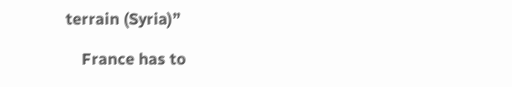terrain (Syria)”

    France has to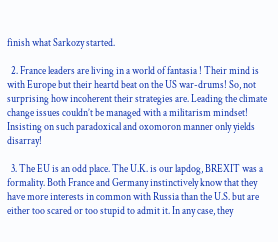finish what Sarkozy started.

  2. France leaders are living in a world of fantasia ! Their mind is with Europe but their heartd beat on the US war-drums! So, not surprising how incoherent their strategies are. Leading the climate change issues couldn’t be managed with a militarism mindset! Insisting on such paradoxical and oxomoron manner only yields disarray!

  3. The EU is an odd place. The U.K. is our lapdog, BREXIT was a formality. Both France and Germany instinctively know that they have more interests in common with Russia than the U.S. but are either too scared or too stupid to admit it. In any case, they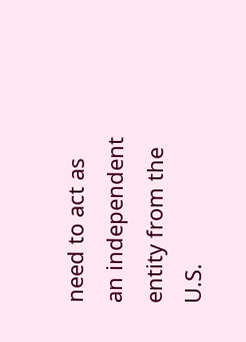need to act as an independent entity from the U.S.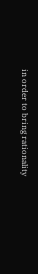in order to bring rationality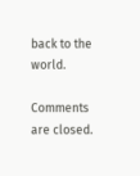back to the world.

Comments are closed.